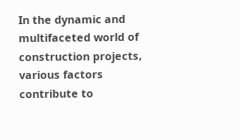In the dynamic and multifaceted world of construction projects, various factors contribute to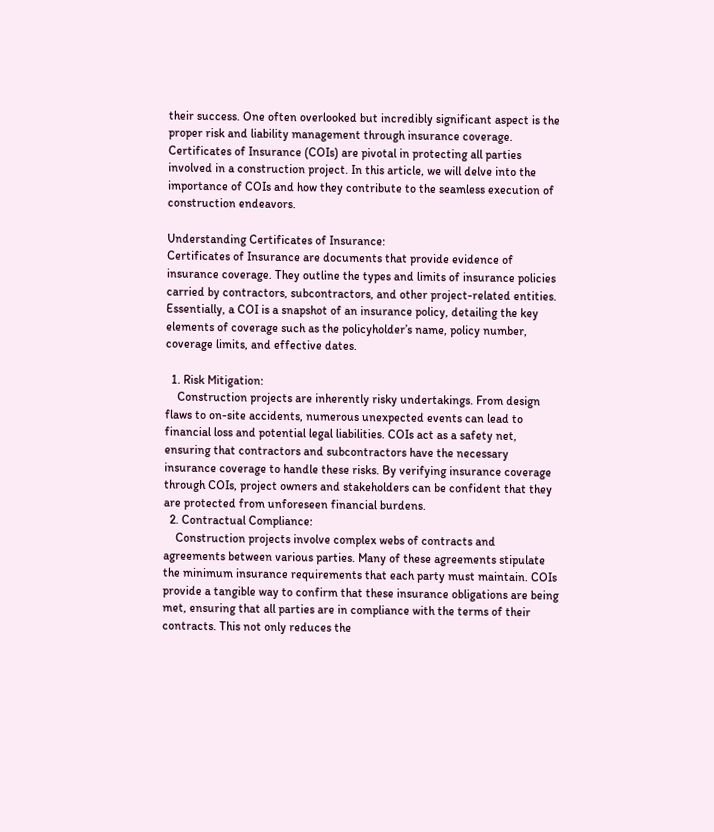their success. One often overlooked but incredibly significant aspect is the proper risk and liability management through insurance coverage. Certificates of Insurance (COIs) are pivotal in protecting all parties involved in a construction project. In this article, we will delve into the importance of COIs and how they contribute to the seamless execution of construction endeavors.

Understanding Certificates of Insurance:
Certificates of Insurance are documents that provide evidence of insurance coverage. They outline the types and limits of insurance policies carried by contractors, subcontractors, and other project-related entities. Essentially, a COI is a snapshot of an insurance policy, detailing the key elements of coverage such as the policyholder’s name, policy number, coverage limits, and effective dates.

  1. Risk Mitigation:
    Construction projects are inherently risky undertakings. From design flaws to on-site accidents, numerous unexpected events can lead to financial loss and potential legal liabilities. COIs act as a safety net, ensuring that contractors and subcontractors have the necessary insurance coverage to handle these risks. By verifying insurance coverage through COIs, project owners and stakeholders can be confident that they are protected from unforeseen financial burdens.
  2. Contractual Compliance:
    Construction projects involve complex webs of contracts and agreements between various parties. Many of these agreements stipulate the minimum insurance requirements that each party must maintain. COIs provide a tangible way to confirm that these insurance obligations are being met, ensuring that all parties are in compliance with the terms of their contracts. This not only reduces the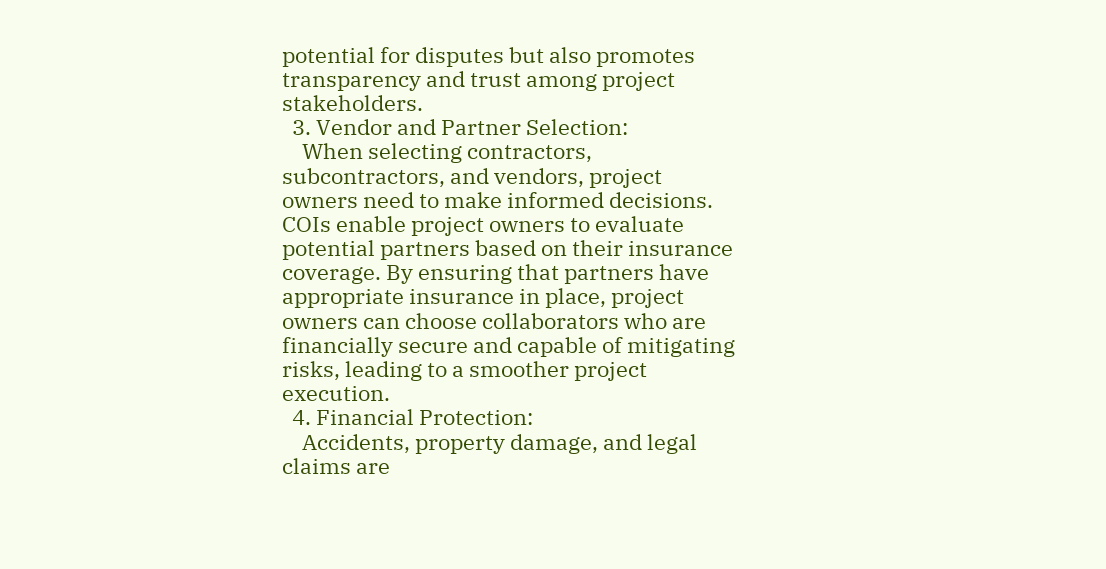potential for disputes but also promotes transparency and trust among project stakeholders.
  3. Vendor and Partner Selection:
    When selecting contractors, subcontractors, and vendors, project owners need to make informed decisions. COIs enable project owners to evaluate potential partners based on their insurance coverage. By ensuring that partners have appropriate insurance in place, project owners can choose collaborators who are financially secure and capable of mitigating risks, leading to a smoother project execution.
  4. Financial Protection:
    Accidents, property damage, and legal claims are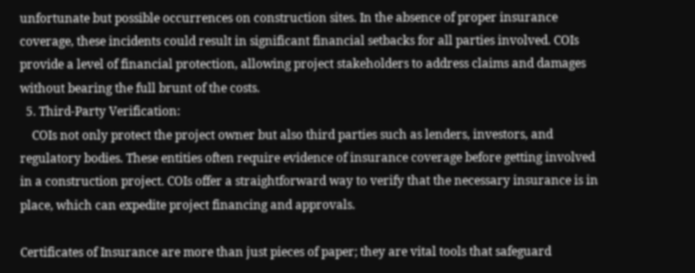unfortunate but possible occurrences on construction sites. In the absence of proper insurance coverage, these incidents could result in significant financial setbacks for all parties involved. COIs provide a level of financial protection, allowing project stakeholders to address claims and damages without bearing the full brunt of the costs.
  5. Third-Party Verification:
    COIs not only protect the project owner but also third parties such as lenders, investors, and regulatory bodies. These entities often require evidence of insurance coverage before getting involved in a construction project. COIs offer a straightforward way to verify that the necessary insurance is in place, which can expedite project financing and approvals.

Certificates of Insurance are more than just pieces of paper; they are vital tools that safeguard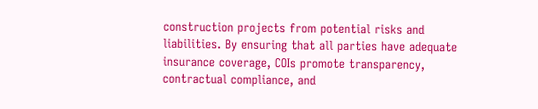construction projects from potential risks and liabilities. By ensuring that all parties have adequate insurance coverage, COIs promote transparency, contractual compliance, and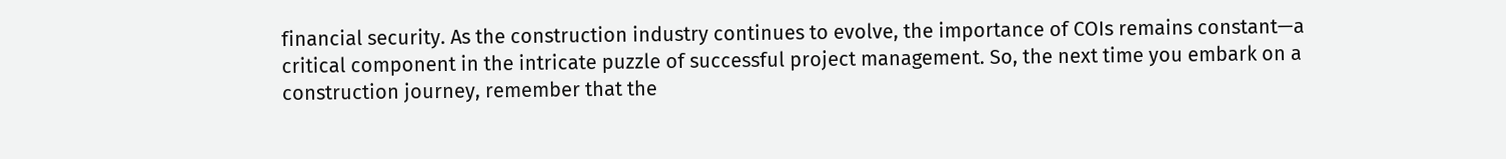financial security. As the construction industry continues to evolve, the importance of COIs remains constant—a critical component in the intricate puzzle of successful project management. So, the next time you embark on a construction journey, remember that the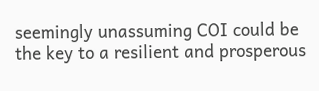seemingly unassuming COI could be the key to a resilient and prosperous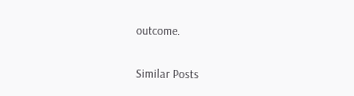outcome.

Similar Posts